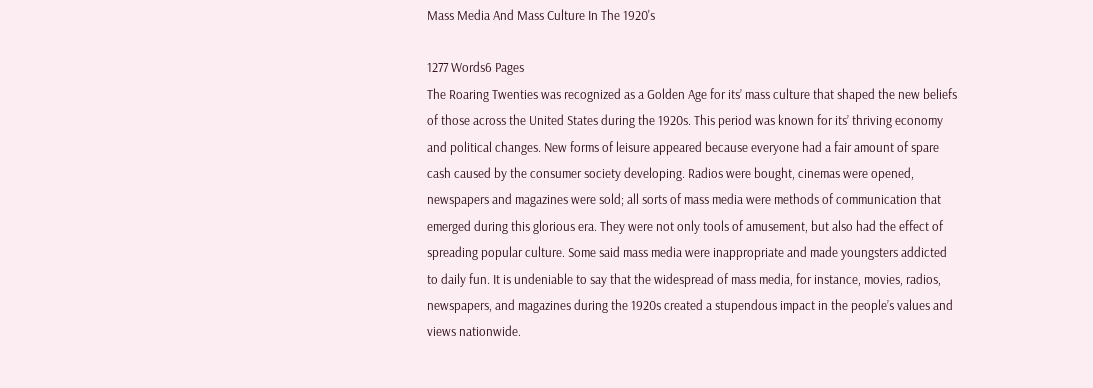Mass Media And Mass Culture In The 1920's

1277 Words6 Pages
The Roaring Twenties was recognized as a Golden Age for its’ mass culture that shaped the new beliefs of those across the United States during the 1920s. This period was known for its’ thriving economy and political changes. New forms of leisure appeared because everyone had a fair amount of spare cash caused by the consumer society developing. Radios were bought, cinemas were opened, newspapers and magazines were sold; all sorts of mass media were methods of communication that emerged during this glorious era. They were not only tools of amusement, but also had the effect of spreading popular culture. Some said mass media were inappropriate and made youngsters addicted to daily fun. It is undeniable to say that the widespread of mass media, for instance, movies, radios, newspapers, and magazines during the 1920s created a stupendous impact in the people’s values and views nationwide.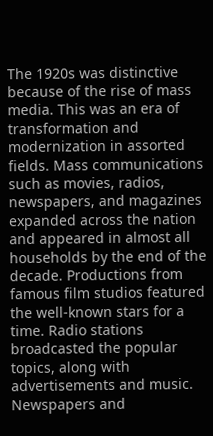The 1920s was distinctive because of the rise of mass media. This was an era of transformation and modernization in assorted fields. Mass communications such as movies, radios, newspapers, and magazines expanded across the nation and appeared in almost all households by the end of the decade. Productions from famous film studios featured the well-known stars for a time. Radio stations broadcasted the popular topics, along with advertisements and music. Newspapers and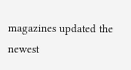magazines updated the newest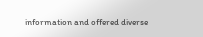information and offered diverse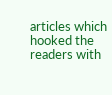articles which hooked the readers with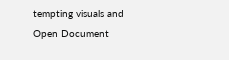tempting visuals and
Open Document